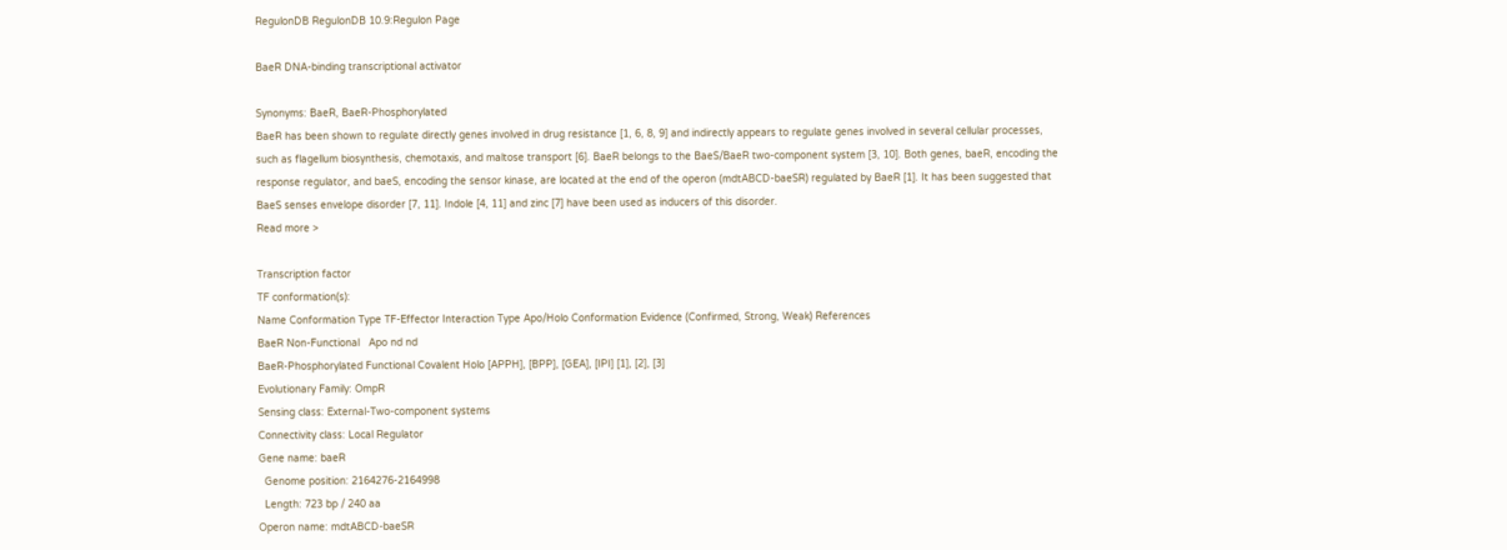RegulonDB RegulonDB 10.9:Regulon Page

BaeR DNA-binding transcriptional activator

Synonyms: BaeR, BaeR-Phosphorylated
BaeR has been shown to regulate directly genes involved in drug resistance [1, 6, 8, 9] and indirectly appears to regulate genes involved in several cellular processes, such as flagellum biosynthesis, chemotaxis, and maltose transport [6]. BaeR belongs to the BaeS/BaeR two-component system [3, 10]. Both genes, baeR, encoding the response regulator, and baeS, encoding the sensor kinase, are located at the end of the operon (mdtABCD-baeSR) regulated by BaeR [1]. It has been suggested that BaeS senses envelope disorder [7, 11]. Indole [4, 11] and zinc [7] have been used as inducers of this disorder.
Read more >

Transcription factor
TF conformation(s):
Name Conformation Type TF-Effector Interaction Type Apo/Holo Conformation Evidence (Confirmed, Strong, Weak) References
BaeR Non-Functional   Apo nd nd
BaeR-Phosphorylated Functional Covalent Holo [APPH], [BPP], [GEA], [IPI] [1], [2], [3]
Evolutionary Family: OmpR
Sensing class: External-Two-component systems
Connectivity class: Local Regulator
Gene name: baeR
  Genome position: 2164276-2164998
  Length: 723 bp / 240 aa
Operon name: mdtABCD-baeSR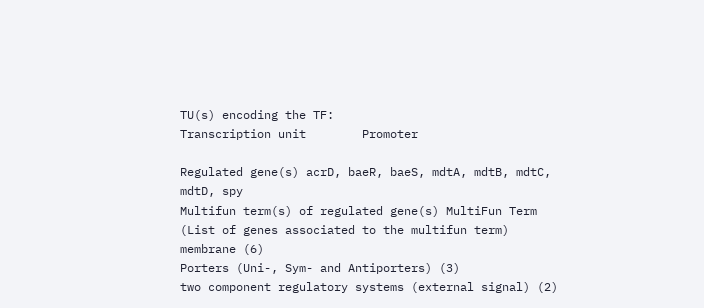TU(s) encoding the TF:
Transcription unit        Promoter

Regulated gene(s) acrD, baeR, baeS, mdtA, mdtB, mdtC, mdtD, spy
Multifun term(s) of regulated gene(s) MultiFun Term (List of genes associated to the multifun term)
membrane (6)
Porters (Uni-, Sym- and Antiporters) (3)
two component regulatory systems (external signal) (2)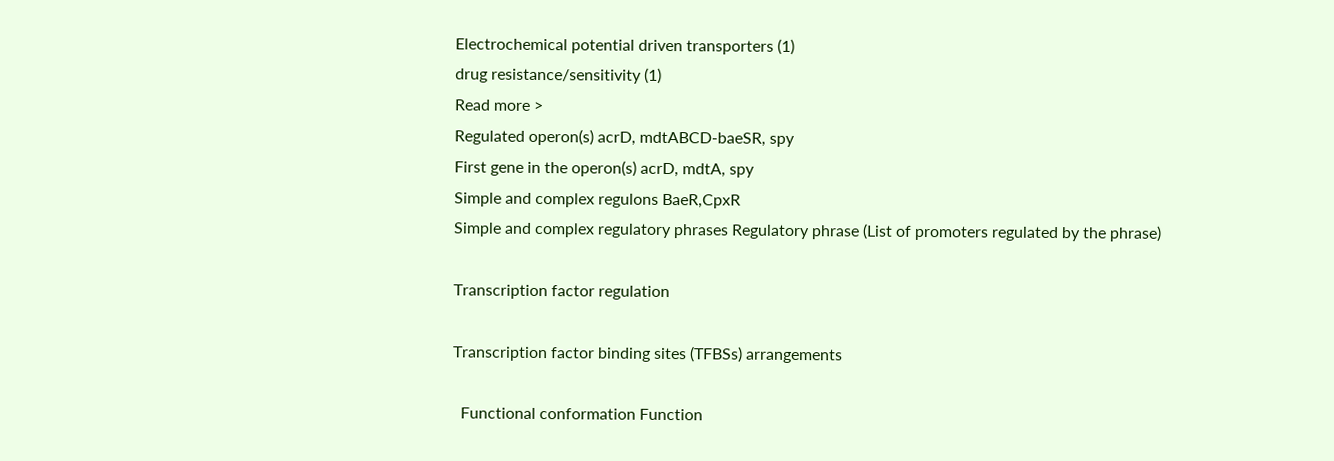Electrochemical potential driven transporters (1)
drug resistance/sensitivity (1)
Read more >
Regulated operon(s) acrD, mdtABCD-baeSR, spy
First gene in the operon(s) acrD, mdtA, spy
Simple and complex regulons BaeR,CpxR
Simple and complex regulatory phrases Regulatory phrase (List of promoters regulated by the phrase)

Transcription factor regulation

Transcription factor binding sites (TFBSs) arrangements

  Functional conformation Function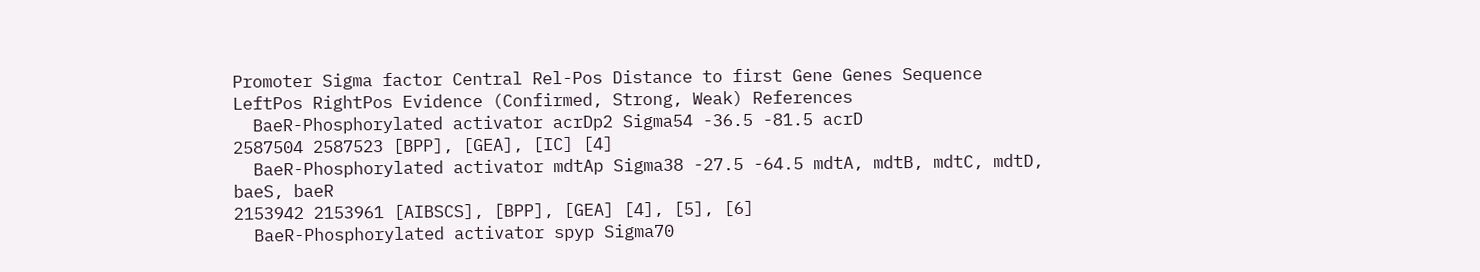Promoter Sigma factor Central Rel-Pos Distance to first Gene Genes Sequence LeftPos RightPos Evidence (Confirmed, Strong, Weak) References
  BaeR-Phosphorylated activator acrDp2 Sigma54 -36.5 -81.5 acrD
2587504 2587523 [BPP], [GEA], [IC] [4]
  BaeR-Phosphorylated activator mdtAp Sigma38 -27.5 -64.5 mdtA, mdtB, mdtC, mdtD, baeS, baeR
2153942 2153961 [AIBSCS], [BPP], [GEA] [4], [5], [6]
  BaeR-Phosphorylated activator spyp Sigma70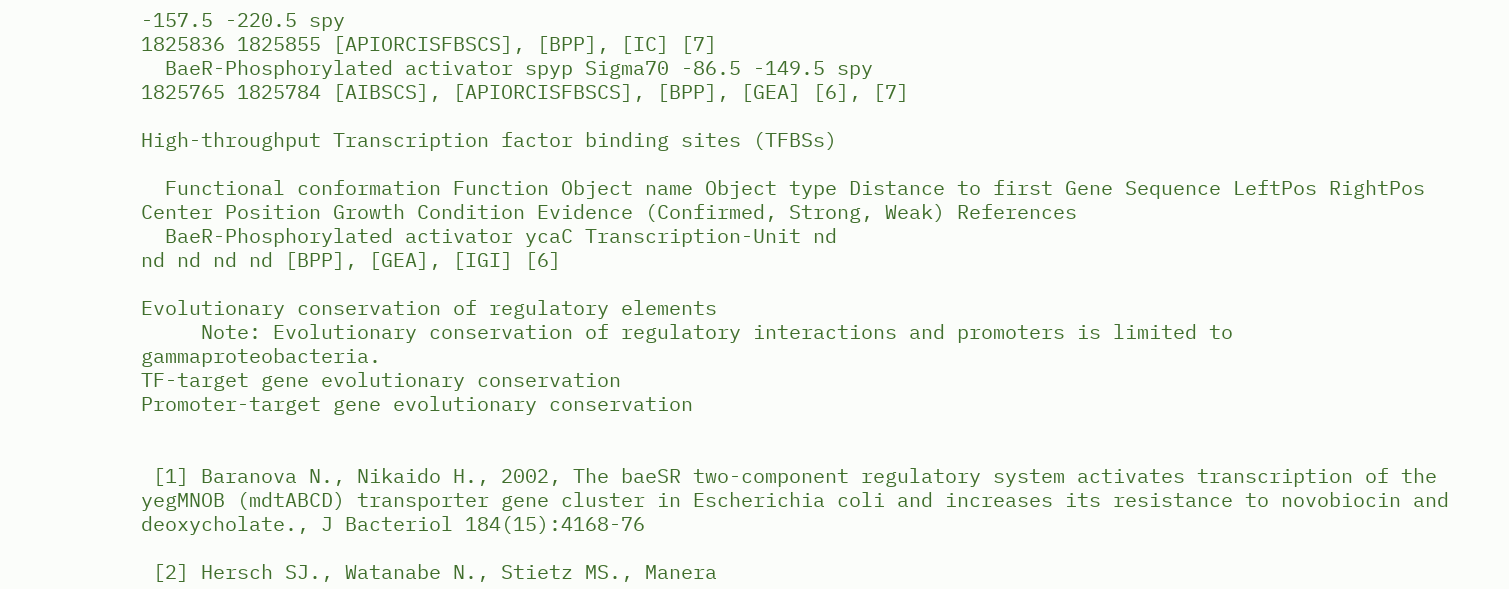-157.5 -220.5 spy
1825836 1825855 [APIORCISFBSCS], [BPP], [IC] [7]
  BaeR-Phosphorylated activator spyp Sigma70 -86.5 -149.5 spy
1825765 1825784 [AIBSCS], [APIORCISFBSCS], [BPP], [GEA] [6], [7]

High-throughput Transcription factor binding sites (TFBSs)

  Functional conformation Function Object name Object type Distance to first Gene Sequence LeftPos RightPos Center Position Growth Condition Evidence (Confirmed, Strong, Weak) References
  BaeR-Phosphorylated activator ycaC Transcription-Unit nd
nd nd nd nd [BPP], [GEA], [IGI] [6]

Evolutionary conservation of regulatory elements
     Note: Evolutionary conservation of regulatory interactions and promoters is limited to gammaproteobacteria.
TF-target gene evolutionary conservation
Promoter-target gene evolutionary conservation


 [1] Baranova N., Nikaido H., 2002, The baeSR two-component regulatory system activates transcription of the yegMNOB (mdtABCD) transporter gene cluster in Escherichia coli and increases its resistance to novobiocin and deoxycholate., J Bacteriol 184(15):4168-76

 [2] Hersch SJ., Watanabe N., Stietz MS., Manera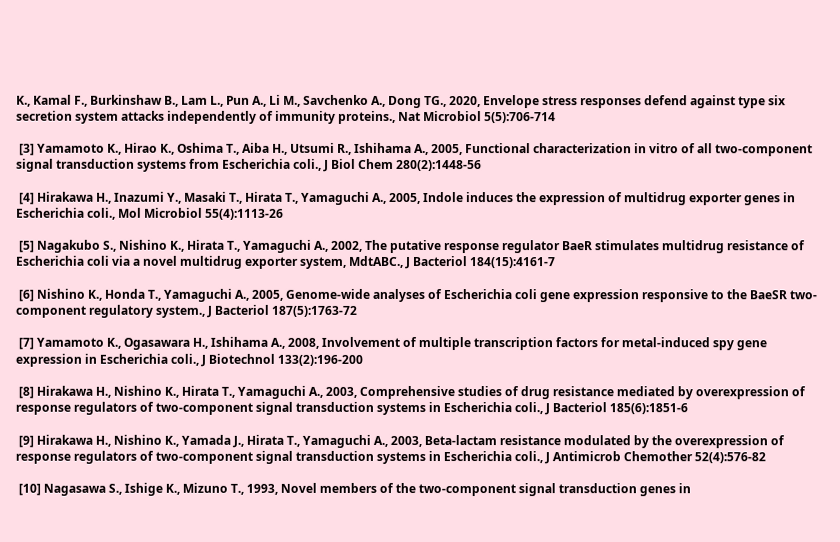K., Kamal F., Burkinshaw B., Lam L., Pun A., Li M., Savchenko A., Dong TG., 2020, Envelope stress responses defend against type six secretion system attacks independently of immunity proteins., Nat Microbiol 5(5):706-714

 [3] Yamamoto K., Hirao K., Oshima T., Aiba H., Utsumi R., Ishihama A., 2005, Functional characterization in vitro of all two-component signal transduction systems from Escherichia coli., J Biol Chem 280(2):1448-56

 [4] Hirakawa H., Inazumi Y., Masaki T., Hirata T., Yamaguchi A., 2005, Indole induces the expression of multidrug exporter genes in Escherichia coli., Mol Microbiol 55(4):1113-26

 [5] Nagakubo S., Nishino K., Hirata T., Yamaguchi A., 2002, The putative response regulator BaeR stimulates multidrug resistance of Escherichia coli via a novel multidrug exporter system, MdtABC., J Bacteriol 184(15):4161-7

 [6] Nishino K., Honda T., Yamaguchi A., 2005, Genome-wide analyses of Escherichia coli gene expression responsive to the BaeSR two-component regulatory system., J Bacteriol 187(5):1763-72

 [7] Yamamoto K., Ogasawara H., Ishihama A., 2008, Involvement of multiple transcription factors for metal-induced spy gene expression in Escherichia coli., J Biotechnol 133(2):196-200

 [8] Hirakawa H., Nishino K., Hirata T., Yamaguchi A., 2003, Comprehensive studies of drug resistance mediated by overexpression of response regulators of two-component signal transduction systems in Escherichia coli., J Bacteriol 185(6):1851-6

 [9] Hirakawa H., Nishino K., Yamada J., Hirata T., Yamaguchi A., 2003, Beta-lactam resistance modulated by the overexpression of response regulators of two-component signal transduction systems in Escherichia coli., J Antimicrob Chemother 52(4):576-82

 [10] Nagasawa S., Ishige K., Mizuno T., 1993, Novel members of the two-component signal transduction genes in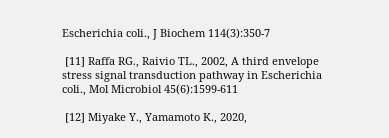Escherichia coli., J Biochem 114(3):350-7

 [11] Raffa RG., Raivio TL., 2002, A third envelope stress signal transduction pathway in Escherichia coli., Mol Microbiol 45(6):1599-611

 [12] Miyake Y., Yamamoto K., 2020,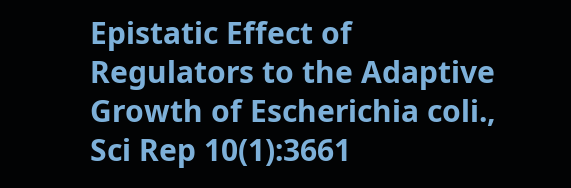Epistatic Effect of Regulators to the Adaptive Growth of Escherichia coli., Sci Rep 10(1):3661